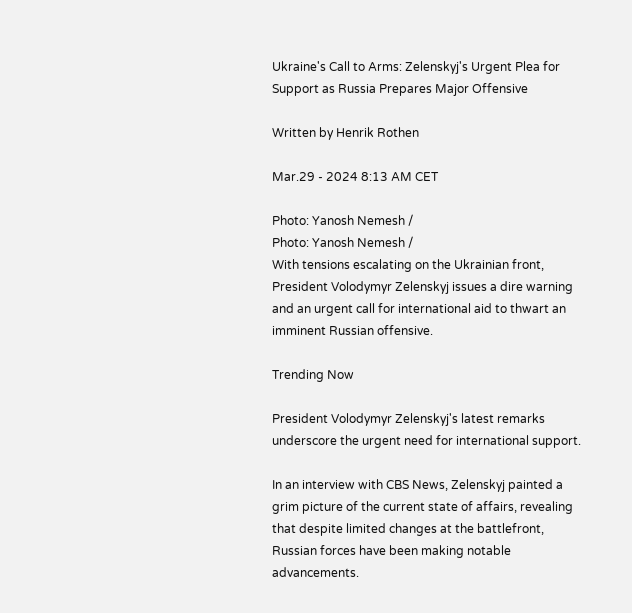Ukraine's Call to Arms: Zelenskyj's Urgent Plea for Support as Russia Prepares Major Offensive

Written by Henrik Rothen

Mar.29 - 2024 8:13 AM CET

Photo: Yanosh Nemesh /
Photo: Yanosh Nemesh /
With tensions escalating on the Ukrainian front, President Volodymyr Zelenskyj issues a dire warning and an urgent call for international aid to thwart an imminent Russian offensive.

Trending Now

President Volodymyr Zelenskyj's latest remarks underscore the urgent need for international support.

In an interview with CBS News, Zelenskyj painted a grim picture of the current state of affairs, revealing that despite limited changes at the battlefront, Russian forces have been making notable advancements.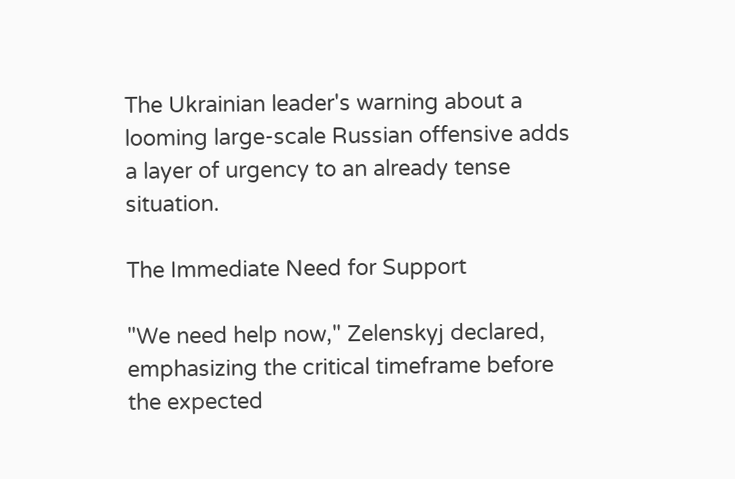The Ukrainian leader's warning about a looming large-scale Russian offensive adds a layer of urgency to an already tense situation.

The Immediate Need for Support

"We need help now," Zelenskyj declared, emphasizing the critical timeframe before the expected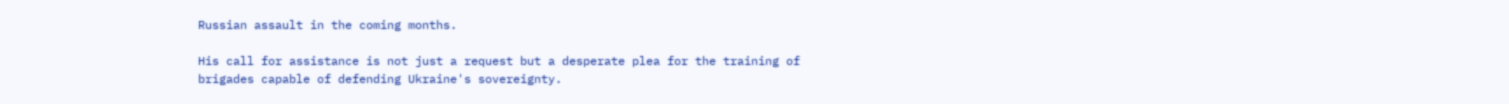Russian assault in the coming months.

His call for assistance is not just a request but a desperate plea for the training of brigades capable of defending Ukraine's sovereignty.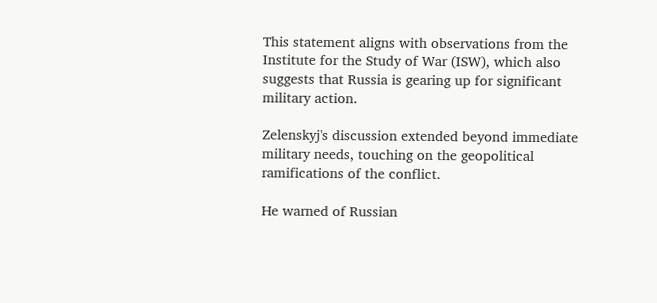This statement aligns with observations from the Institute for the Study of War (ISW), which also suggests that Russia is gearing up for significant military action.

Zelenskyj's discussion extended beyond immediate military needs, touching on the geopolitical ramifications of the conflict.

He warned of Russian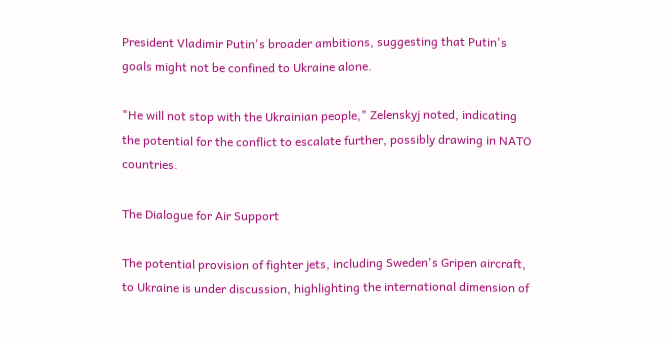President Vladimir Putin's broader ambitions, suggesting that Putin's goals might not be confined to Ukraine alone.

"He will not stop with the Ukrainian people," Zelenskyj noted, indicating the potential for the conflict to escalate further, possibly drawing in NATO countries.

The Dialogue for Air Support

The potential provision of fighter jets, including Sweden's Gripen aircraft, to Ukraine is under discussion, highlighting the international dimension of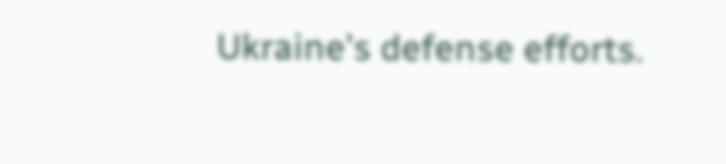Ukraine's defense efforts.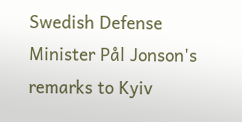Swedish Defense Minister Pål Jonson's remarks to Kyiv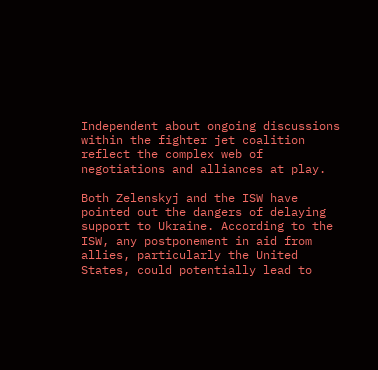Independent about ongoing discussions within the fighter jet coalition reflect the complex web of negotiations and alliances at play.

Both Zelenskyj and the ISW have pointed out the dangers of delaying support to Ukraine. According to the ISW, any postponement in aid from allies, particularly the United States, could potentially lead to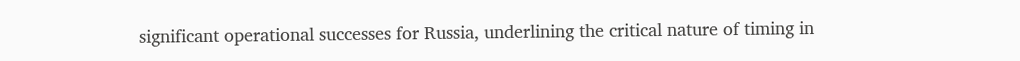significant operational successes for Russia, underlining the critical nature of timing in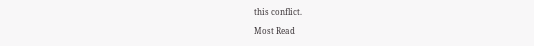this conflict.

Most Read